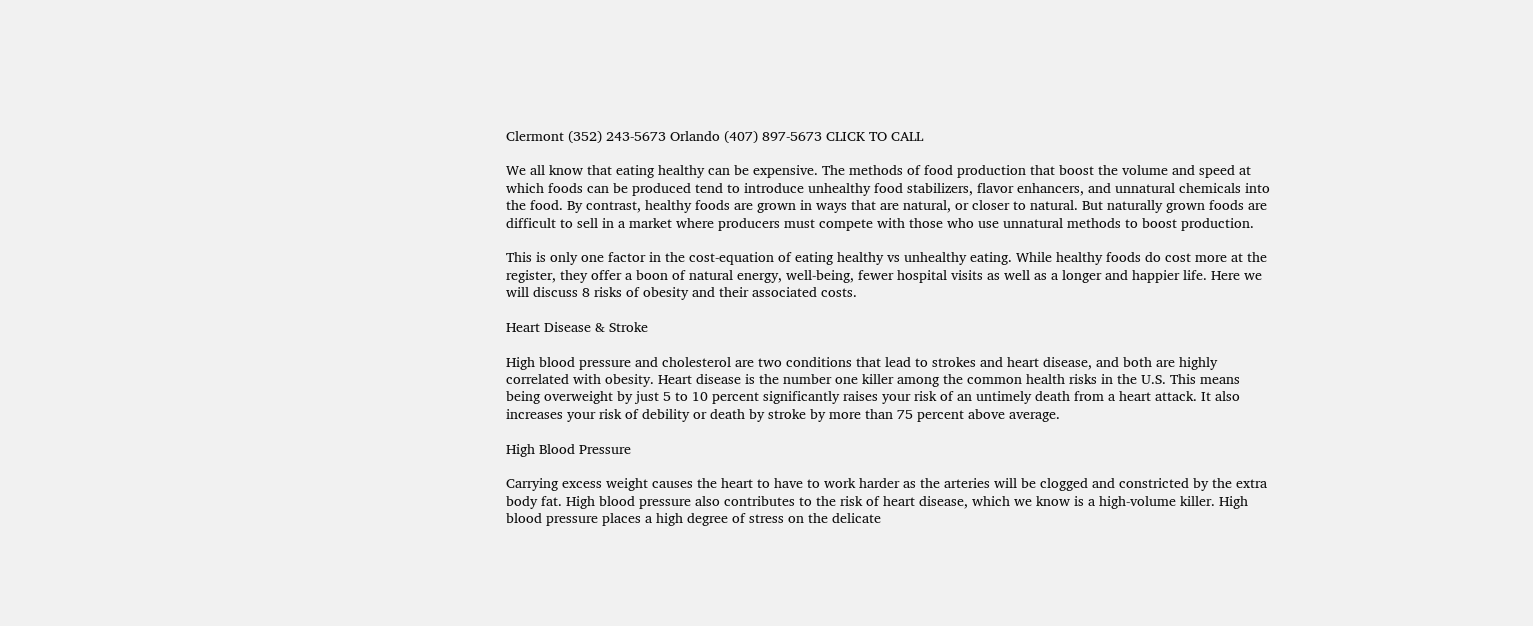Clermont (352) 243-5673 Orlando (407) 897-5673 CLICK TO CALL

We all know that eating healthy can be expensive. The methods of food production that boost the volume and speed at which foods can be produced tend to introduce unhealthy food stabilizers, flavor enhancers, and unnatural chemicals into the food. By contrast, healthy foods are grown in ways that are natural, or closer to natural. But naturally grown foods are difficult to sell in a market where producers must compete with those who use unnatural methods to boost production.

This is only one factor in the cost-equation of eating healthy vs unhealthy eating. While healthy foods do cost more at the register, they offer a boon of natural energy, well-being, fewer hospital visits as well as a longer and happier life. Here we will discuss 8 risks of obesity and their associated costs.

Heart Disease & Stroke

High blood pressure and cholesterol are two conditions that lead to strokes and heart disease, and both are highly correlated with obesity. Heart disease is the number one killer among the common health risks in the U.S. This means being overweight by just 5 to 10 percent significantly raises your risk of an untimely death from a heart attack. It also increases your risk of debility or death by stroke by more than 75 percent above average.

High Blood Pressure

Carrying excess weight causes the heart to have to work harder as the arteries will be clogged and constricted by the extra body fat. High blood pressure also contributes to the risk of heart disease, which we know is a high-volume killer. High blood pressure places a high degree of stress on the delicate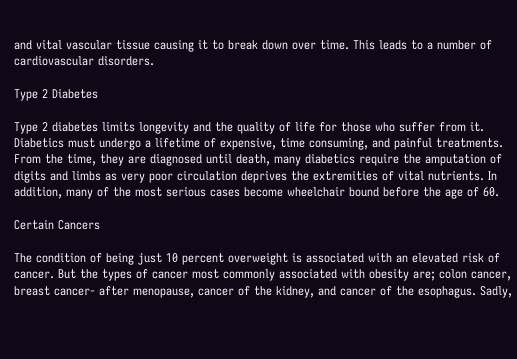and vital vascular tissue causing it to break down over time. This leads to a number of cardiovascular disorders.

Type 2 Diabetes

Type 2 diabetes limits longevity and the quality of life for those who suffer from it. Diabetics must undergo a lifetime of expensive, time consuming, and painful treatments. From the time, they are diagnosed until death, many diabetics require the amputation of digits and limbs as very poor circulation deprives the extremities of vital nutrients. In addition, many of the most serious cases become wheelchair bound before the age of 60.

Certain Cancers

The condition of being just 10 percent overweight is associated with an elevated risk of cancer. But the types of cancer most commonly associated with obesity are; colon cancer, breast cancer- after menopause, cancer of the kidney, and cancer of the esophagus. Sadly,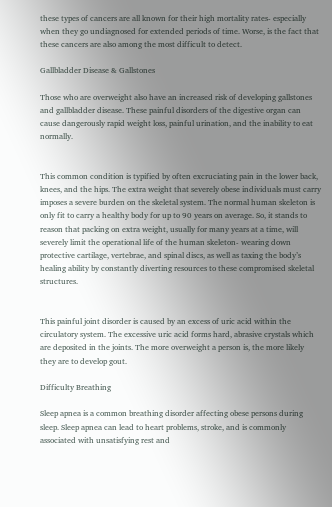these types of cancers are all known for their high mortality rates- especially when they go undiagnosed for extended periods of time. Worse, is the fact that these cancers are also among the most difficult to detect.

Gallbladder Disease & Gallstones

Those who are overweight also have an increased risk of developing gallstones and gallbladder disease. These painful disorders of the digestive organ can cause dangerously rapid weight loss, painful urination, and the inability to eat normally.


This common condition is typified by often excruciating pain in the lower back, knees, and the hips. The extra weight that severely obese individuals must carry imposes a severe burden on the skeletal system. The normal human skeleton is only fit to carry a healthy body for up to 90 years on average. So, it stands to reason that packing on extra weight, usually for many years at a time, will severely limit the operational life of the human skeleton- wearing down protective cartilage, vertebrae, and spinal discs, as well as taxing the body’s healing ability by constantly diverting resources to these compromised skeletal structures.


This painful joint disorder is caused by an excess of uric acid within the circulatory system. The excessive uric acid forms hard, abrasive crystals which are deposited in the joints. The more overweight a person is, the more likely they are to develop gout.

Difficulty Breathing

Sleep apnea is a common breathing disorder affecting obese persons during sleep. Sleep apnea can lead to heart problems, stroke, and is commonly associated with unsatisfying rest and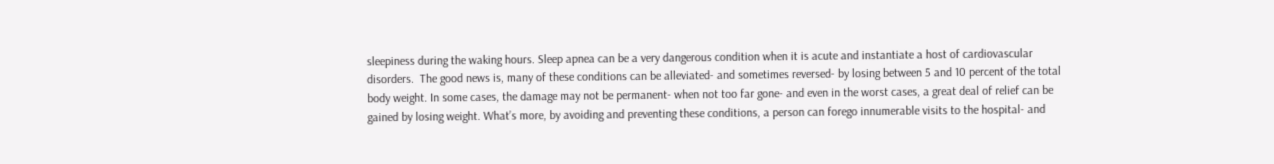sleepiness during the waking hours. Sleep apnea can be a very dangerous condition when it is acute and instantiate a host of cardiovascular disorders.  The good news is, many of these conditions can be alleviated- and sometimes reversed- by losing between 5 and 10 percent of the total body weight. In some cases, the damage may not be permanent- when not too far gone- and even in the worst cases, a great deal of relief can be gained by losing weight. What’s more, by avoiding and preventing these conditions, a person can forego innumerable visits to the hospital- and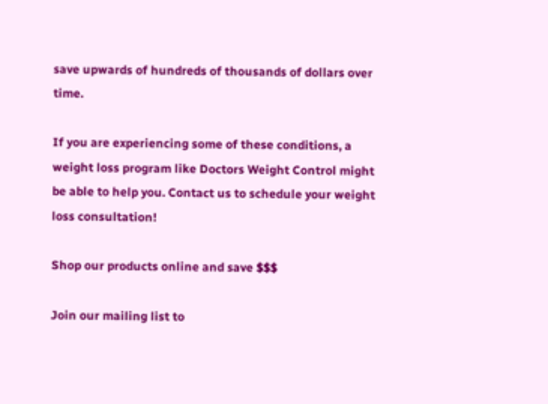save upwards of hundreds of thousands of dollars over time.

If you are experiencing some of these conditions, a weight loss program like Doctors Weight Control might be able to help you. Contact us to schedule your weight loss consultation!

Shop our products online and save $$$

Join our mailing list to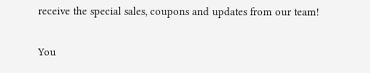receive the special sales, coupons and updates from our team!

You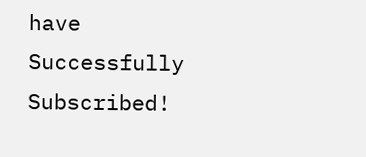have Successfully Subscribed!